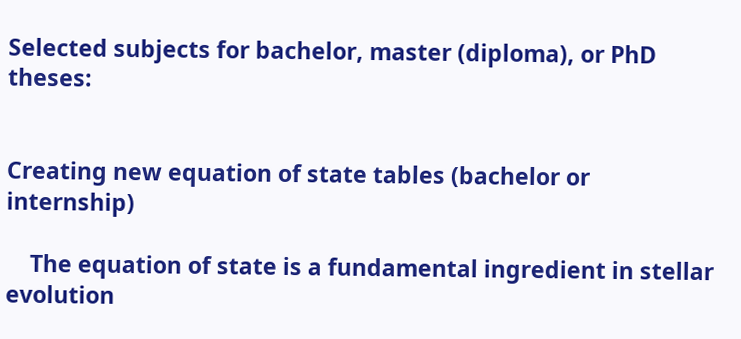Selected subjects for bachelor, master (diploma), or PhD theses:


Creating new equation of state tables (bachelor or internship)

    The equation of state is a fundamental ingredient in stellar evolution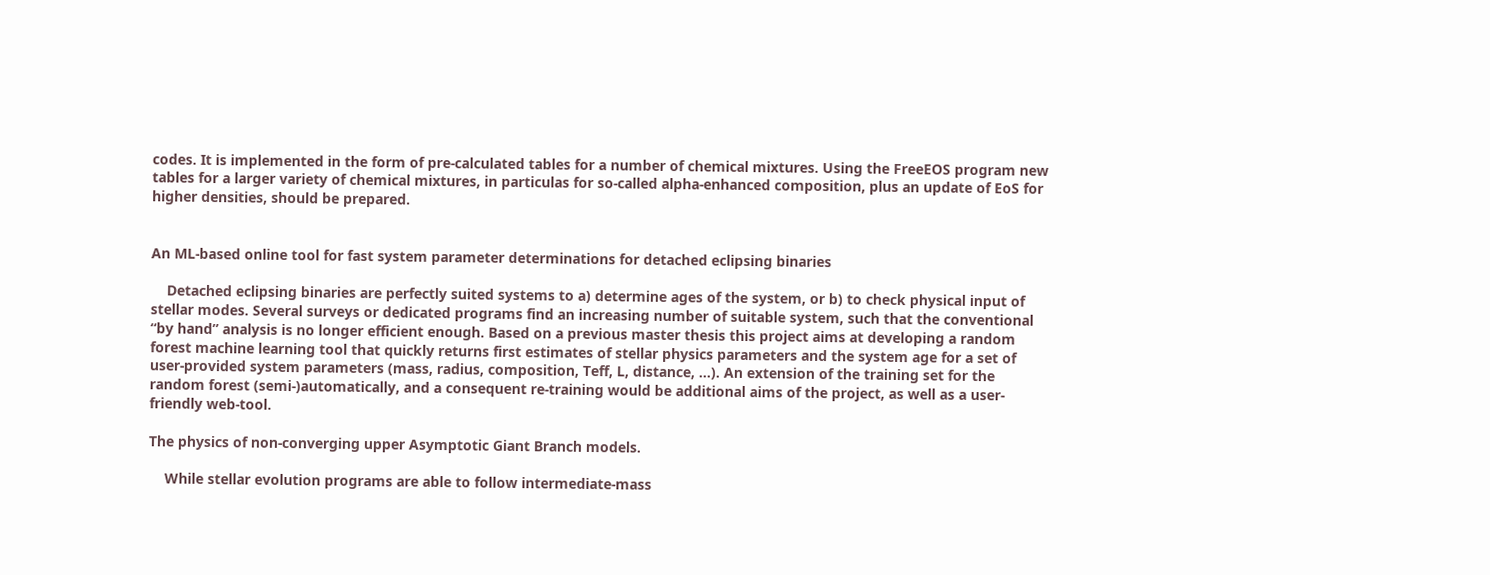codes. It is implemented in the form of pre-calculated tables for a number of chemical mixtures. Using the FreeEOS program new tables for a larger variety of chemical mixtures, in particulas for so-called alpha-enhanced composition, plus an update of EoS for higher densities, should be prepared.


An ML-based online tool for fast system parameter determinations for detached eclipsing binaries

    Detached eclipsing binaries are perfectly suited systems to a) determine ages of the system, or b) to check physical input of stellar modes. Several surveys or dedicated programs find an increasing number of suitable system, such that the conventional “by hand” analysis is no longer efficient enough. Based on a previous master thesis this project aims at developing a random forest machine learning tool that quickly returns first estimates of stellar physics parameters and the system age for a set of user-provided system parameters (mass, radius, composition, Teff, L, distance, ...). An extension of the training set for the random forest (semi-)automatically, and a consequent re-training would be additional aims of the project, as well as a user-friendly web-tool.

The physics of non-converging upper Asymptotic Giant Branch models.

    While stellar evolution programs are able to follow intermediate-mass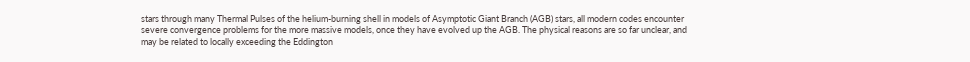stars through many Thermal Pulses of the helium-burning shell in models of Asymptotic Giant Branch (AGB) stars, all modern codes encounter severe convergence problems for the more massive models, once they have evolved up the AGB. The physical reasons are so far unclear, and may be related to locally exceeding the Eddington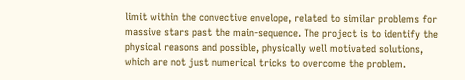limit within the convective envelope, related to similar problems for massive stars past the main-sequence. The project is to identify the physical reasons and possible, physically well motivated solutions, which are not just numerical tricks to overcome the problem.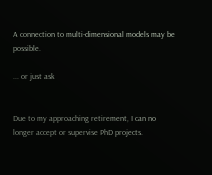A connection to multi-dimensional models may be possible.

... or just ask


Due to my approaching retirement, I can no longer accept or supervise PhD projects.